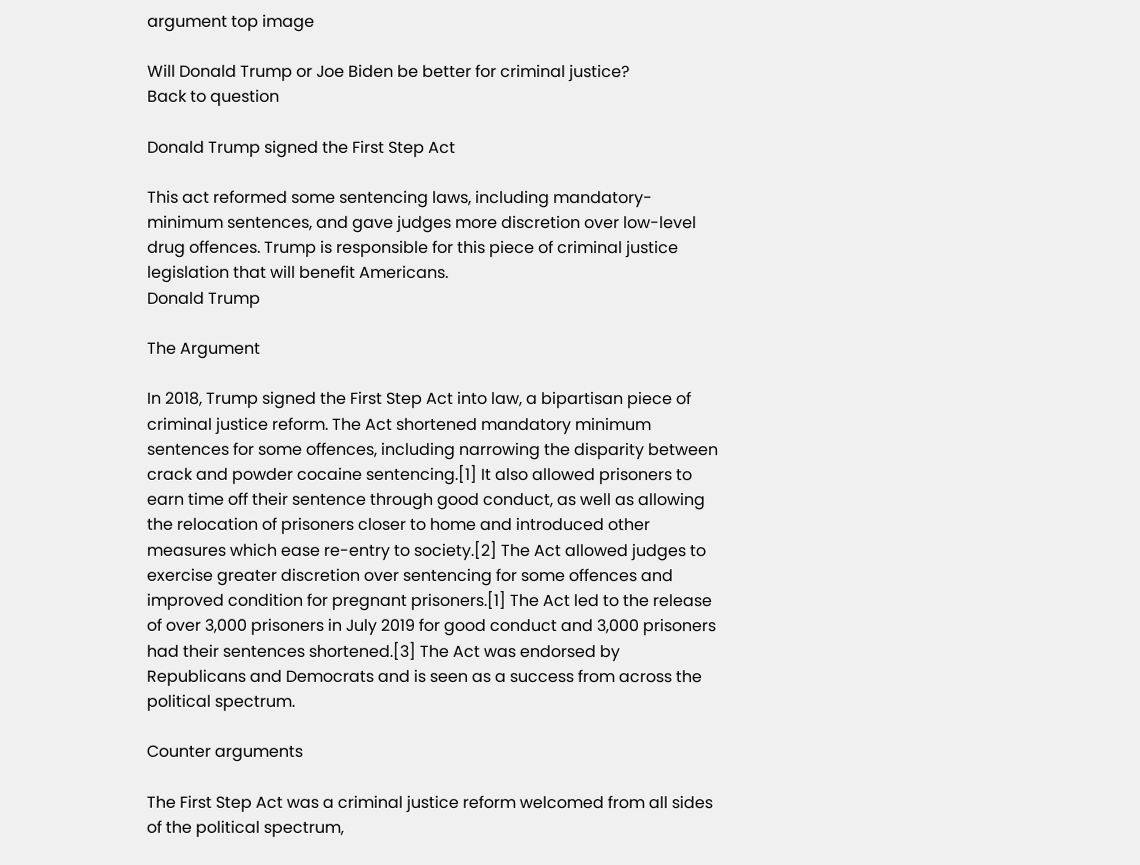argument top image

Will Donald Trump or Joe Biden be better for criminal justice?
Back to question

Donald Trump signed the First Step Act

This act reformed some sentencing laws, including mandatory-minimum sentences, and gave judges more discretion over low-level drug offences. Trump is responsible for this piece of criminal justice legislation that will benefit Americans.
Donald Trump

The Argument

In 2018, Trump signed the First Step Act into law, a bipartisan piece of criminal justice reform. The Act shortened mandatory minimum sentences for some offences, including narrowing the disparity between crack and powder cocaine sentencing.[1] It also allowed prisoners to earn time off their sentence through good conduct, as well as allowing the relocation of prisoners closer to home and introduced other measures which ease re-entry to society.[2] The Act allowed judges to exercise greater discretion over sentencing for some offences and improved condition for pregnant prisoners.[1] The Act led to the release of over 3,000 prisoners in July 2019 for good conduct and 3,000 prisoners had their sentences shortened.[3] The Act was endorsed by Republicans and Democrats and is seen as a success from across the political spectrum.

Counter arguments

The First Step Act was a criminal justice reform welcomed from all sides of the political spectrum,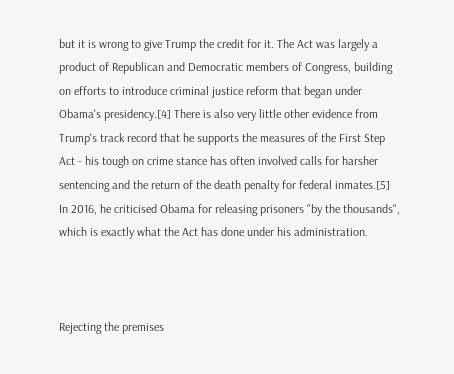but it is wrong to give Trump the credit for it. The Act was largely a product of Republican and Democratic members of Congress, building on efforts to introduce criminal justice reform that began under Obama's presidency.[4] There is also very little other evidence from Trump's track record that he supports the measures of the First Step Act - his tough on crime stance has often involved calls for harsher sentencing and the return of the death penalty for federal inmates.[5] In 2016, he criticised Obama for releasing prisoners "by the thousands", which is exactly what the Act has done under his administration.



Rejecting the premises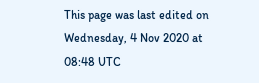This page was last edited on Wednesday, 4 Nov 2020 at 08:48 UTC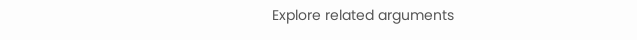Explore related arguments